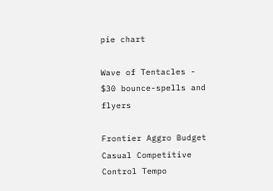pie chart

Wave of Tentacles - $30 bounce-spells and flyers

Frontier Aggro Budget Casual Competitive Control Tempo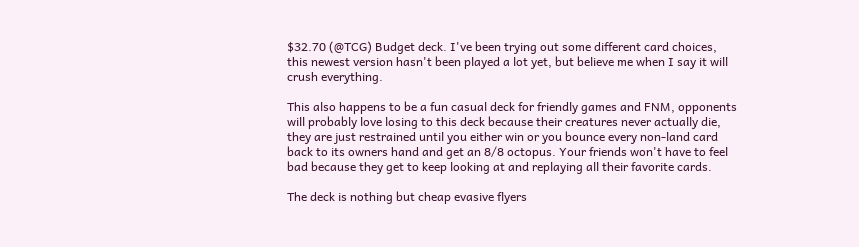$32.70 (@TCG) Budget deck. I've been trying out some different card choices, this newest version hasn't been played a lot yet, but believe me when I say it will crush everything.

This also happens to be a fun casual deck for friendly games and FNM, opponents will probably love losing to this deck because their creatures never actually die, they are just restrained until you either win or you bounce every non-land card back to its owners hand and get an 8/8 octopus. Your friends won't have to feel bad because they get to keep looking at and replaying all their favorite cards.

The deck is nothing but cheap evasive flyers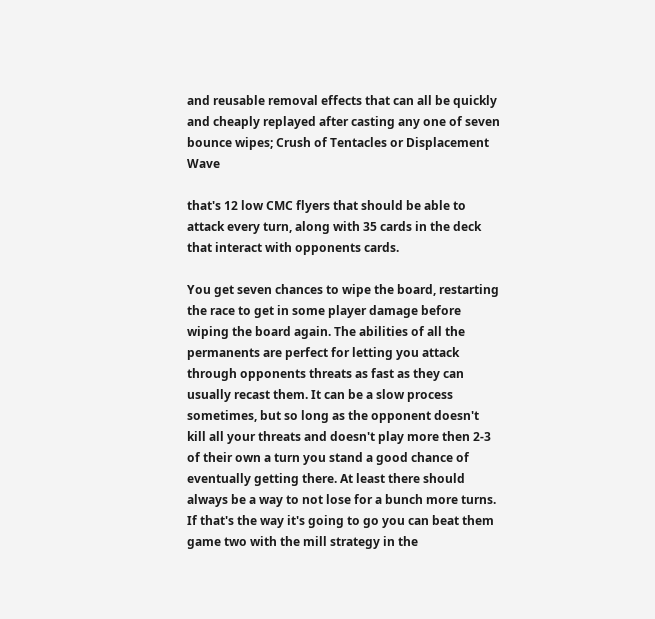and reusable removal effects that can all be quickly and cheaply replayed after casting any one of seven bounce wipes; Crush of Tentacles or Displacement Wave

that's 12 low CMC flyers that should be able to attack every turn, along with 35 cards in the deck that interact with opponents cards.

You get seven chances to wipe the board, restarting the race to get in some player damage before wiping the board again. The abilities of all the permanents are perfect for letting you attack through opponents threats as fast as they can usually recast them. It can be a slow process sometimes, but so long as the opponent doesn't kill all your threats and doesn't play more then 2-3 of their own a turn you stand a good chance of eventually getting there. At least there should always be a way to not lose for a bunch more turns. If that's the way it's going to go you can beat them game two with the mill strategy in the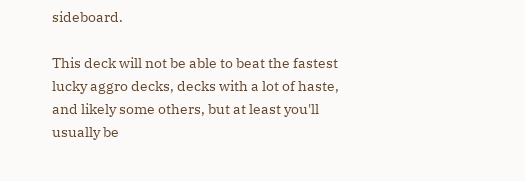sideboard.

This deck will not be able to beat the fastest lucky aggro decks, decks with a lot of haste, and likely some others, but at least you'll usually be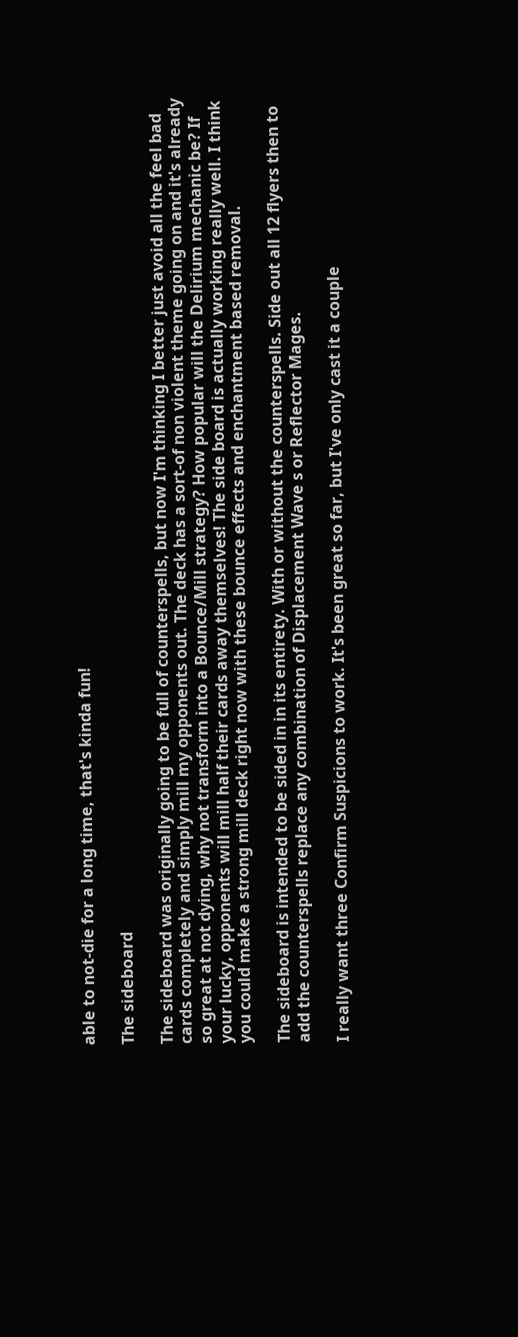able to not-die for a long time, that's kinda fun!

The sideboard

The sideboard was originally going to be full of counterspells, but now I'm thinking I better just avoid all the feel bad cards completely and simply mill my opponents out. The deck has a sort-of non violent theme going on and it's already so great at not dying, why not transform into a Bounce/Mill strategy? How popular will the Delirium mechanic be? If your lucky, opponents will mill half their cards away themselves! The side board is actually working really well. I think you could make a strong mill deck right now with these bounce effects and enchantment based removal.

The sideboard is intended to be sided in in its entirety. With or without the counterspells. Side out all 12 flyers then to add the counterspells replace any combination of Displacement Wave s or Reflector Mages.

I really want three Confirm Suspicions to work. It's been great so far, but I've only cast it a couple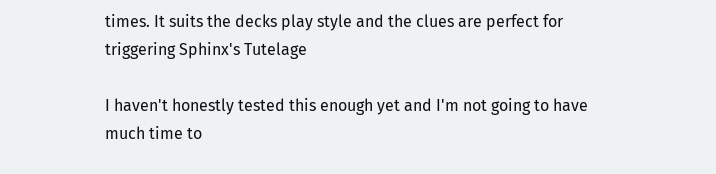times. It suits the decks play style and the clues are perfect for triggering Sphinx's Tutelage

I haven't honestly tested this enough yet and I'm not going to have much time to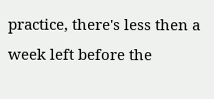practice, there's less then a week left before the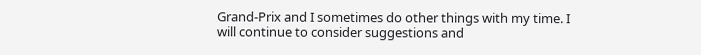Grand-Prix and I sometimes do other things with my time. I will continue to consider suggestions and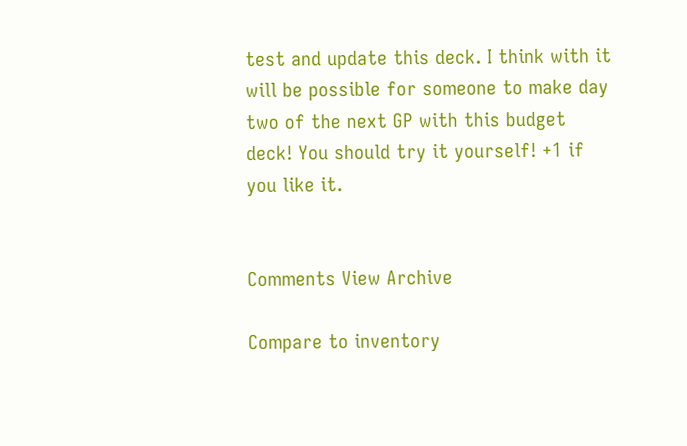test and update this deck. I think with it will be possible for someone to make day two of the next GP with this budget deck! You should try it yourself! +1 if you like it.


Comments View Archive

Compare to inventory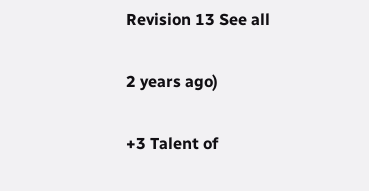Revision 13 See all

2 years ago)

+3 Talent of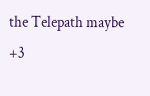the Telepath maybe
+3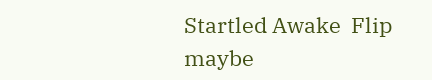Startled Awake  Flip maybe